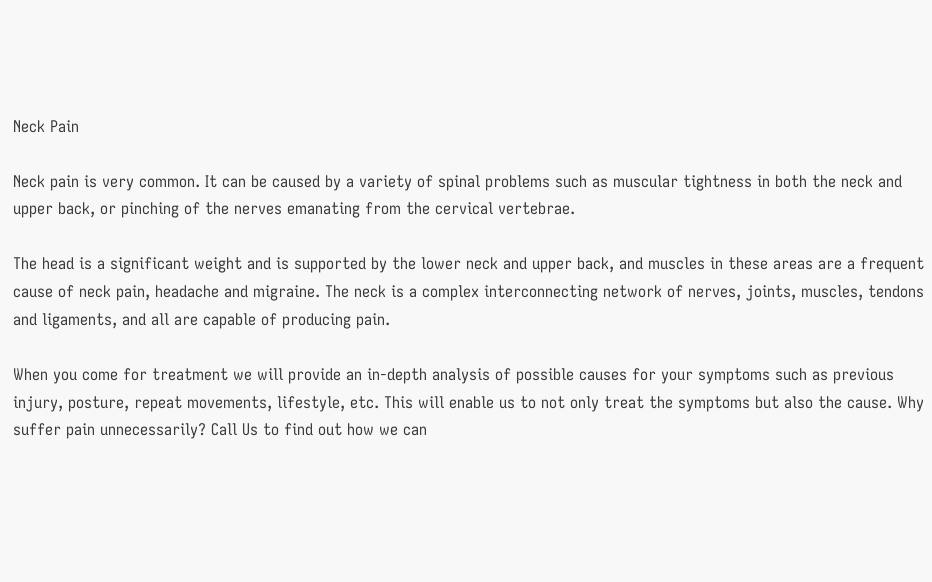Neck Pain

Neck pain is very common. It can be caused by a variety of spinal problems such as muscular tightness in both the neck and upper back, or pinching of the nerves emanating from the cervical vertebrae.

The head is a significant weight and is supported by the lower neck and upper back, and muscles in these areas are a frequent cause of neck pain, headache and migraine. The neck is a complex interconnecting network of nerves, joints, muscles, tendons and ligaments, and all are capable of producing pain.

When you come for treatment we will provide an in-depth analysis of possible causes for your symptoms such as previous injury, posture, repeat movements, lifestyle, etc. This will enable us to not only treat the symptoms but also the cause. Why suffer pain unnecessarily? Call Us to find out how we can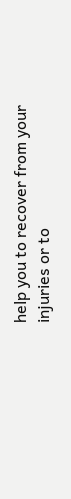help you to recover from your injuries or to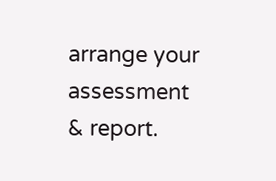arrange your assessment & report.